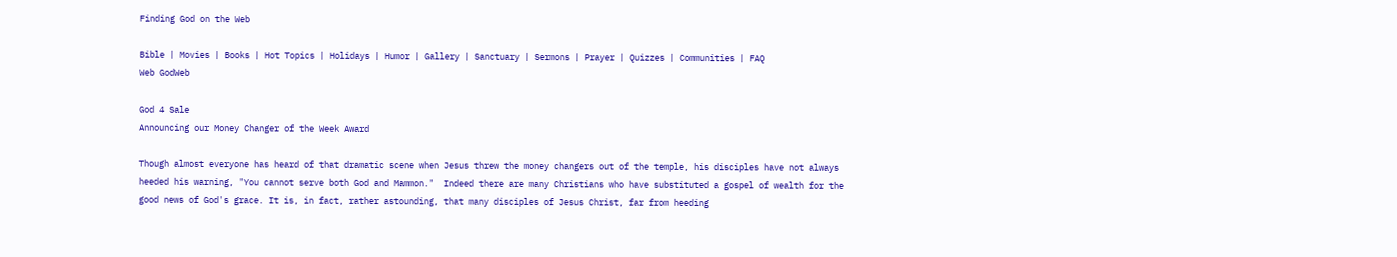Finding God on the Web

Bible | Movies | Books | Hot Topics | Holidays | Humor | Gallery | Sanctuary | Sermons | Prayer | Quizzes | Communities | FAQ
Web GodWeb

God 4 Sale
Announcing our Money Changer of the Week Award

Though almost everyone has heard of that dramatic scene when Jesus threw the money changers out of the temple, his disciples have not always heeded his warning, "You cannot serve both God and Mammon."  Indeed there are many Christians who have substituted a gospel of wealth for the good news of God's grace. It is, in fact, rather astounding, that many disciples of Jesus Christ, far from heeding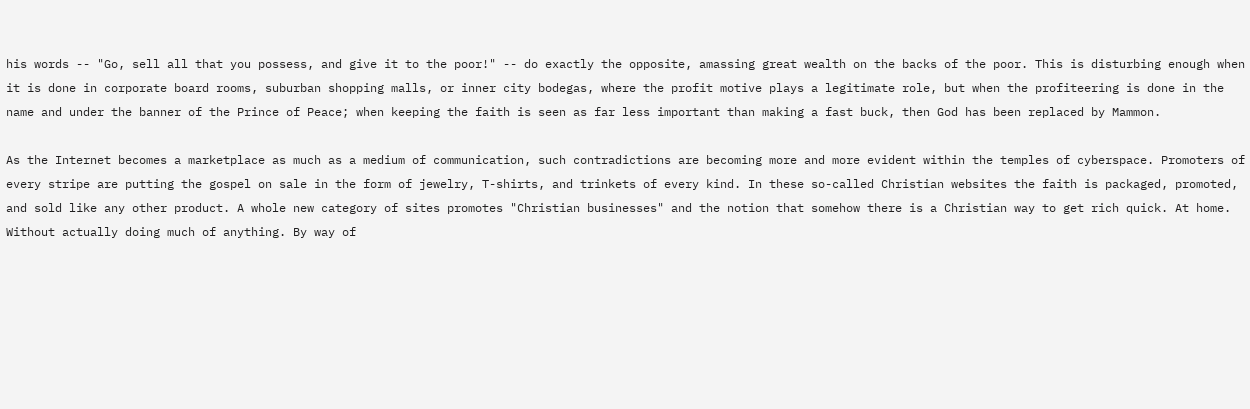his words -- "Go, sell all that you possess, and give it to the poor!" -- do exactly the opposite, amassing great wealth on the backs of the poor. This is disturbing enough when it is done in corporate board rooms, suburban shopping malls, or inner city bodegas, where the profit motive plays a legitimate role, but when the profiteering is done in the name and under the banner of the Prince of Peace; when keeping the faith is seen as far less important than making a fast buck, then God has been replaced by Mammon.

As the Internet becomes a marketplace as much as a medium of communication, such contradictions are becoming more and more evident within the temples of cyberspace. Promoters of every stripe are putting the gospel on sale in the form of jewelry, T-shirts, and trinkets of every kind. In these so-called Christian websites the faith is packaged, promoted, and sold like any other product. A whole new category of sites promotes "Christian businesses" and the notion that somehow there is a Christian way to get rich quick. At home. Without actually doing much of anything. By way of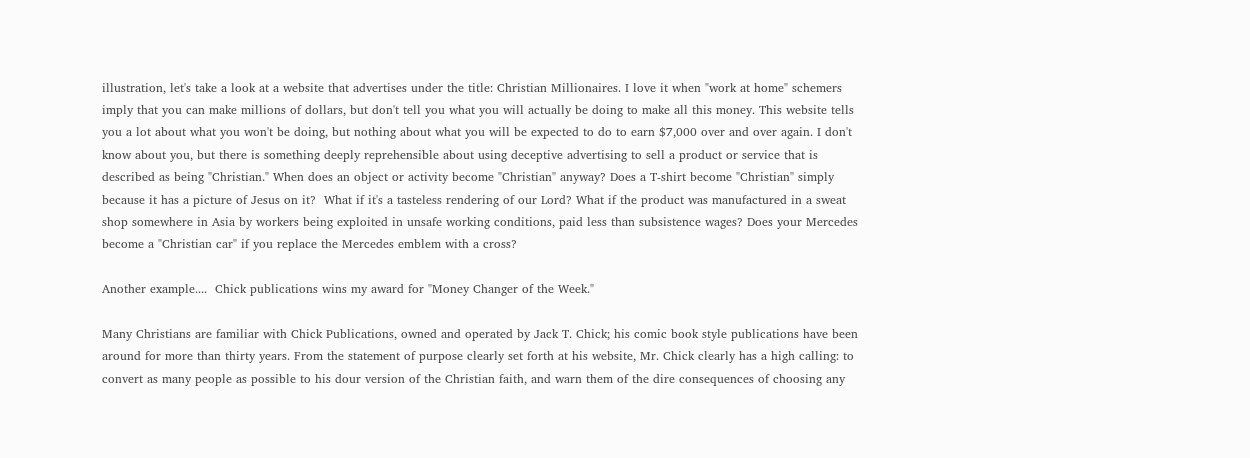illustration, let's take a look at a website that advertises under the title: Christian Millionaires. I love it when "work at home" schemers imply that you can make millions of dollars, but don't tell you what you will actually be doing to make all this money. This website tells you a lot about what you won't be doing, but nothing about what you will be expected to do to earn $7,000 over and over again. I don't know about you, but there is something deeply reprehensible about using deceptive advertising to sell a product or service that is described as being "Christian." When does an object or activity become "Christian" anyway? Does a T-shirt become "Christian" simply because it has a picture of Jesus on it?  What if it's a tasteless rendering of our Lord? What if the product was manufactured in a sweat shop somewhere in Asia by workers being exploited in unsafe working conditions, paid less than subsistence wages? Does your Mercedes become a "Christian car" if you replace the Mercedes emblem with a cross?

Another example....  Chick publications wins my award for "Money Changer of the Week."

Many Christians are familiar with Chick Publications, owned and operated by Jack T. Chick; his comic book style publications have been around for more than thirty years. From the statement of purpose clearly set forth at his website, Mr. Chick clearly has a high calling: to convert as many people as possible to his dour version of the Christian faith, and warn them of the dire consequences of choosing any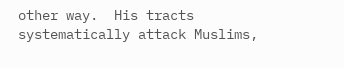other way.  His tracts systematically attack Muslims,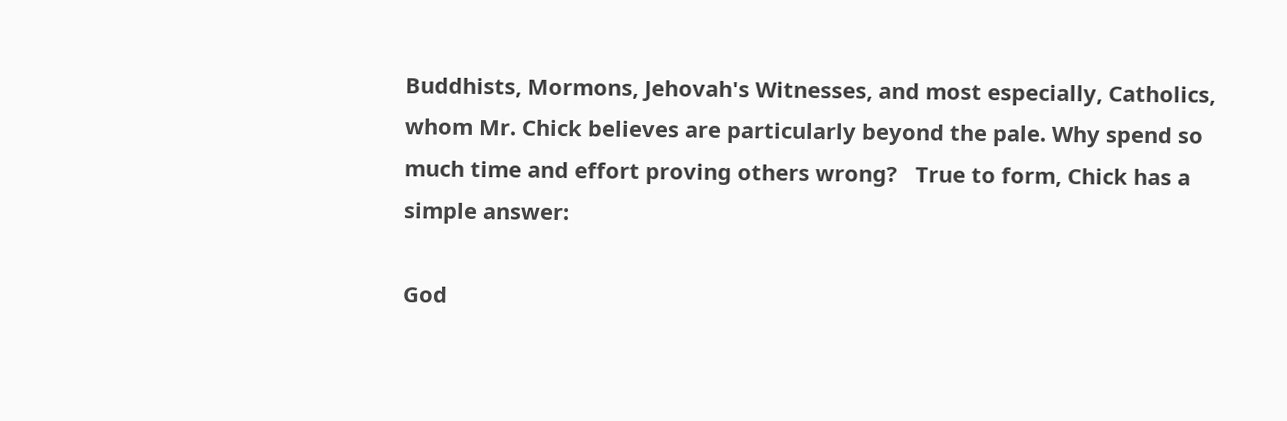Buddhists, Mormons, Jehovah's Witnesses, and most especially, Catholics, whom Mr. Chick believes are particularly beyond the pale. Why spend so much time and effort proving others wrong?   True to form, Chick has a simple answer:

God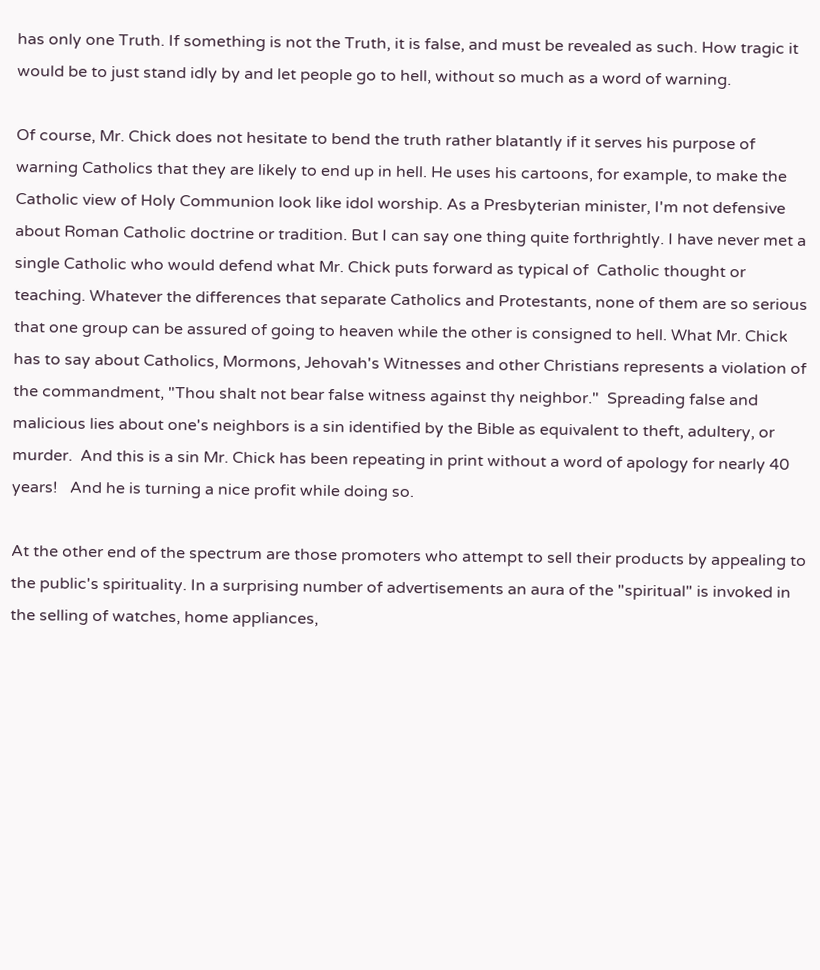has only one Truth. If something is not the Truth, it is false, and must be revealed as such. How tragic it would be to just stand idly by and let people go to hell, without so much as a word of warning.

Of course, Mr. Chick does not hesitate to bend the truth rather blatantly if it serves his purpose of warning Catholics that they are likely to end up in hell. He uses his cartoons, for example, to make the Catholic view of Holy Communion look like idol worship. As a Presbyterian minister, I'm not defensive about Roman Catholic doctrine or tradition. But I can say one thing quite forthrightly. I have never met a single Catholic who would defend what Mr. Chick puts forward as typical of  Catholic thought or teaching. Whatever the differences that separate Catholics and Protestants, none of them are so serious that one group can be assured of going to heaven while the other is consigned to hell. What Mr. Chick has to say about Catholics, Mormons, Jehovah's Witnesses and other Christians represents a violation of the commandment, "Thou shalt not bear false witness against thy neighbor."  Spreading false and malicious lies about one's neighbors is a sin identified by the Bible as equivalent to theft, adultery, or murder.  And this is a sin Mr. Chick has been repeating in print without a word of apology for nearly 40 years!   And he is turning a nice profit while doing so.

At the other end of the spectrum are those promoters who attempt to sell their products by appealing to the public's spirituality. In a surprising number of advertisements an aura of the "spiritual" is invoked in the selling of watches, home appliances,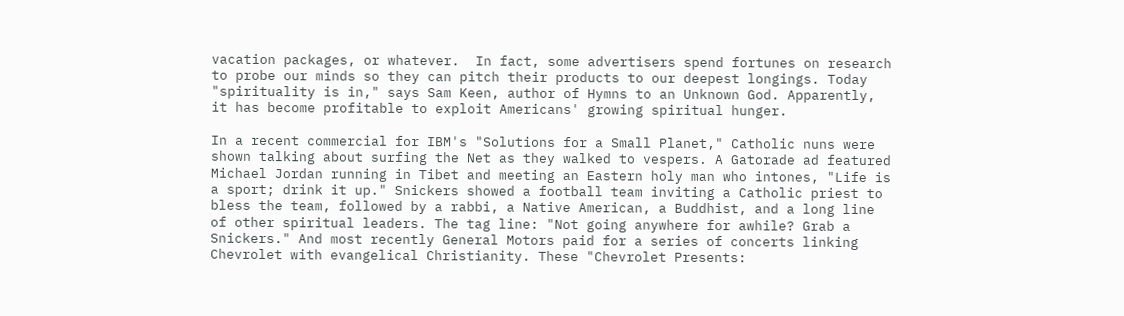vacation packages, or whatever.  In fact, some advertisers spend fortunes on research to probe our minds so they can pitch their products to our deepest longings. Today "spirituality is in," says Sam Keen, author of Hymns to an Unknown God. Apparently, it has become profitable to exploit Americans' growing spiritual hunger.

In a recent commercial for IBM's "Solutions for a Small Planet," Catholic nuns were shown talking about surfing the Net as they walked to vespers. A Gatorade ad featured Michael Jordan running in Tibet and meeting an Eastern holy man who intones, "Life is a sport; drink it up." Snickers showed a football team inviting a Catholic priest to bless the team, followed by a rabbi, a Native American, a Buddhist, and a long line of other spiritual leaders. The tag line: "Not going anywhere for awhile? Grab a Snickers." And most recently General Motors paid for a series of concerts linking Chevrolet with evangelical Christianity. These "Chevrolet Presents: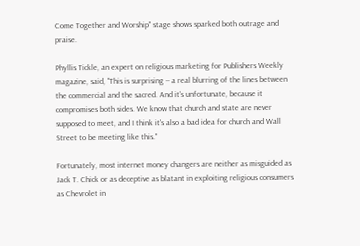Come Together and Worship" stage shows sparked both outrage and praise.

Phyllis Tickle, an expert on religious marketing for Publishers Weekly magazine, said, "This is surprising -- a real blurring of the lines between the commercial and the sacred. And it's unfortunate, because it compromises both sides. We know that church and state are never supposed to meet, and I think it's also a bad idea for church and Wall Street to be meeting like this."

Fortunately, most internet money changers are neither as misguided as Jack T. Chick or as deceptive as blatant in exploiting religious consumers as Chevrolet in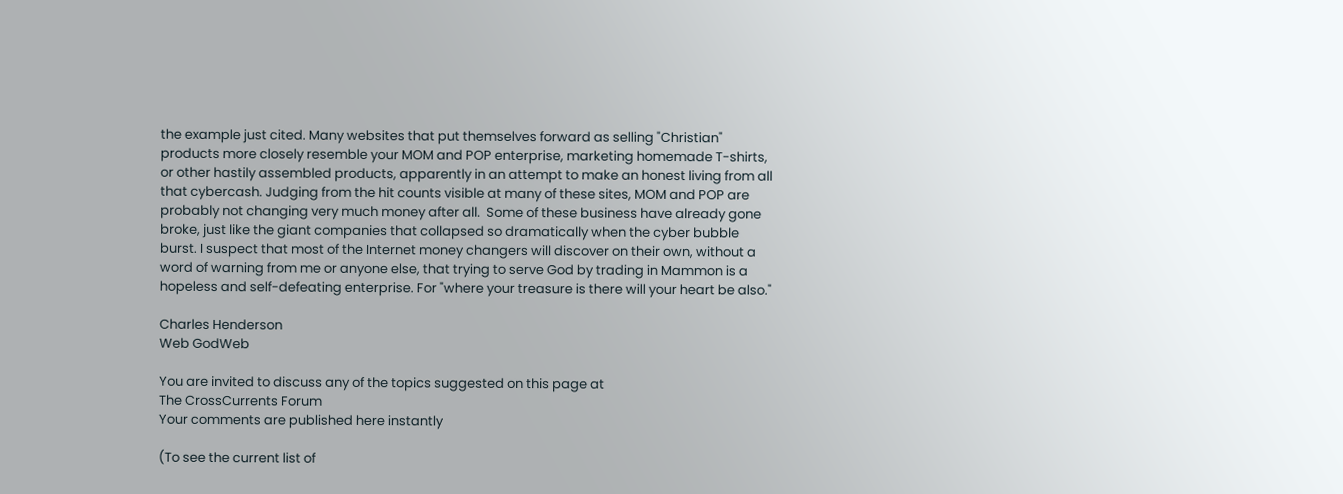the example just cited. Many websites that put themselves forward as selling "Christian" products more closely resemble your MOM and POP enterprise, marketing homemade T-shirts, or other hastily assembled products, apparently in an attempt to make an honest living from all that cybercash. Judging from the hit counts visible at many of these sites, MOM and POP are probably not changing very much money after all.  Some of these business have already gone broke, just like the giant companies that collapsed so dramatically when the cyber bubble burst. I suspect that most of the Internet money changers will discover on their own, without a word of warning from me or anyone else, that trying to serve God by trading in Mammon is a hopeless and self-defeating enterprise. For "where your treasure is there will your heart be also."

Charles Henderson
Web GodWeb

You are invited to discuss any of the topics suggested on this page at
The CrossCurrents Forum
Your comments are published here instantly

(To see the current list of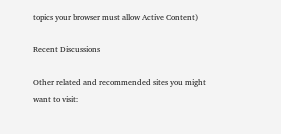topics your browser must allow Active Content)

Recent Discussions

Other related and recommended sites you might want to visit: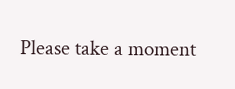Please take a moment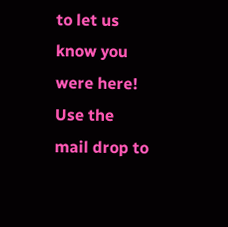to let us know you were here!
Use the mail drop to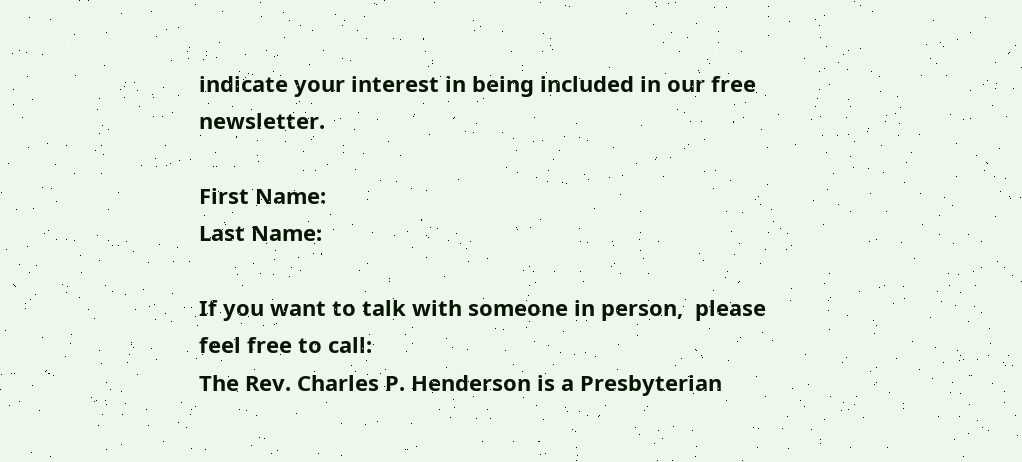indicate your interest in being included in our free newsletter.

First Name:
Last Name:

If you want to talk with someone in person,  please feel free to call:
The Rev. Charles P. Henderson is a Presbyterian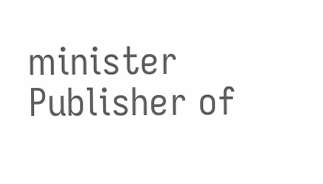minister
Publisher of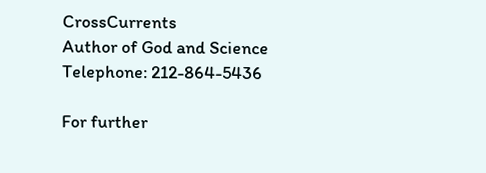CrossCurrents
Author of God and Science
Telephone: 212-864-5436

For further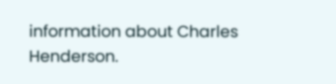information about Charles Henderson.